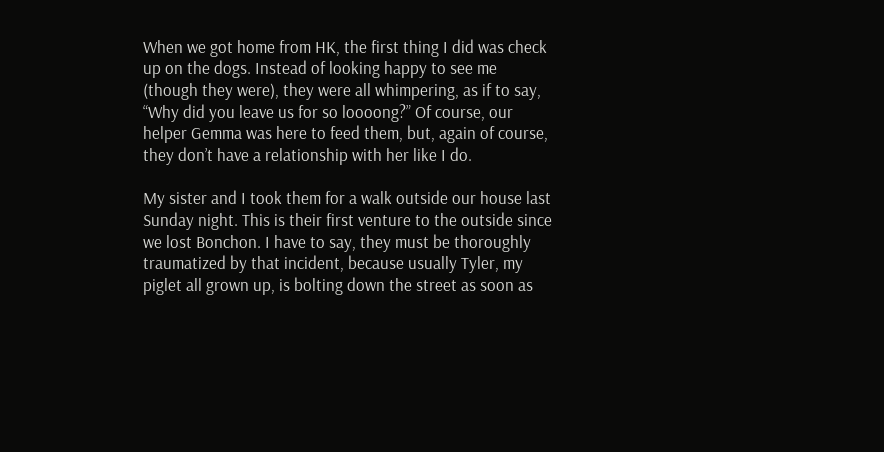When we got home from HK, the first thing I did was check up on the dogs. Instead of looking happy to see me (though they were), they were all whimpering, as if to say, “Why did you leave us for so loooong?” Of course, our helper Gemma was here to feed them, but, again of course, they don’t have a relationship with her like I do.

My sister and I took them for a walk outside our house last Sunday night. This is their first venture to the outside since we lost Bonchon. I have to say, they must be thoroughly traumatized by that incident, because usually Tyler, my piglet all grown up, is bolting down the street as soon as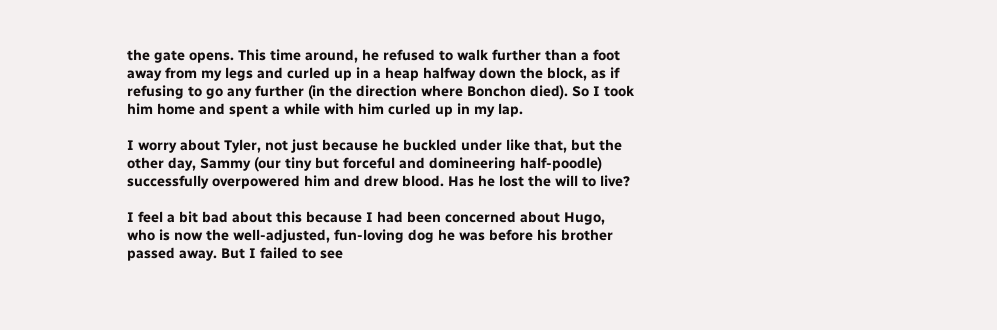the gate opens. This time around, he refused to walk further than a foot away from my legs and curled up in a heap halfway down the block, as if refusing to go any further (in the direction where Bonchon died). So I took him home and spent a while with him curled up in my lap.

I worry about Tyler, not just because he buckled under like that, but the other day, Sammy (our tiny but forceful and domineering half-poodle) successfully overpowered him and drew blood. Has he lost the will to live?

I feel a bit bad about this because I had been concerned about Hugo, who is now the well-adjusted, fun-loving dog he was before his brother passed away. But I failed to see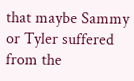that maybe Sammy or Tyler suffered from the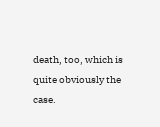death, too, which is quite obviously the case.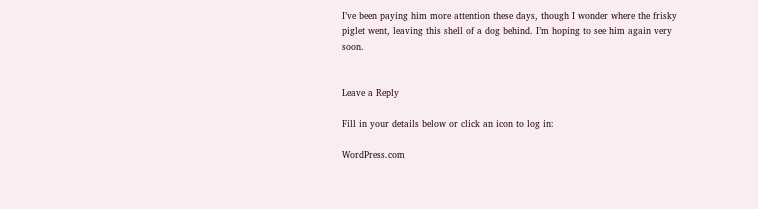I’ve been paying him more attention these days, though I wonder where the frisky piglet went, leaving this shell of a dog behind. I’m hoping to see him again very soon.


Leave a Reply

Fill in your details below or click an icon to log in:

WordPress.com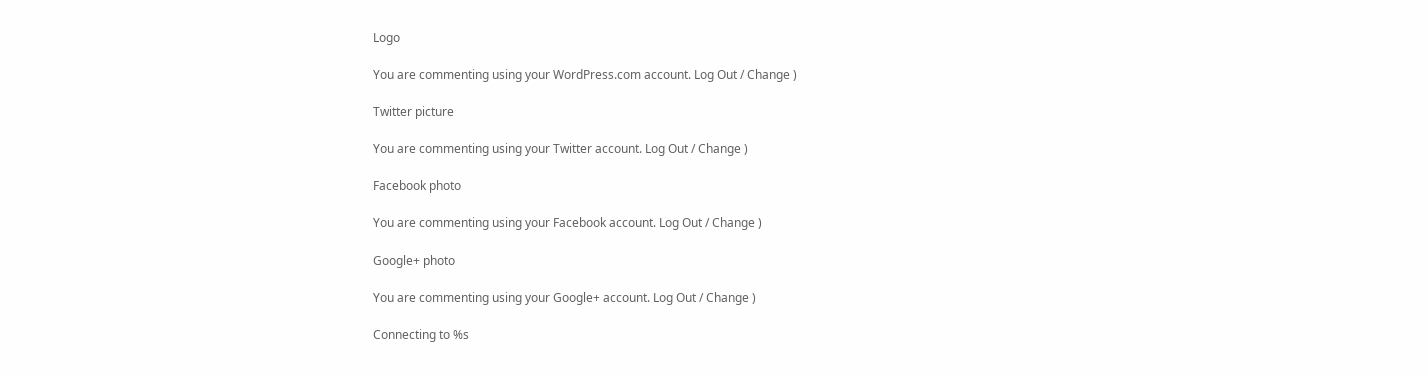Logo

You are commenting using your WordPress.com account. Log Out / Change )

Twitter picture

You are commenting using your Twitter account. Log Out / Change )

Facebook photo

You are commenting using your Facebook account. Log Out / Change )

Google+ photo

You are commenting using your Google+ account. Log Out / Change )

Connecting to %s